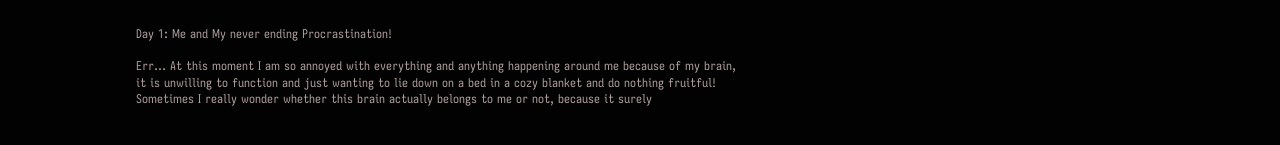Day 1: Me and My never ending Procrastination!

Err… At this moment I am so annoyed with everything and anything happening around me because of my brain, it is unwilling to function and just wanting to lie down on a bed in a cozy blanket and do nothing fruitful! Sometimes I really wonder whether this brain actually belongs to me or not, because it surely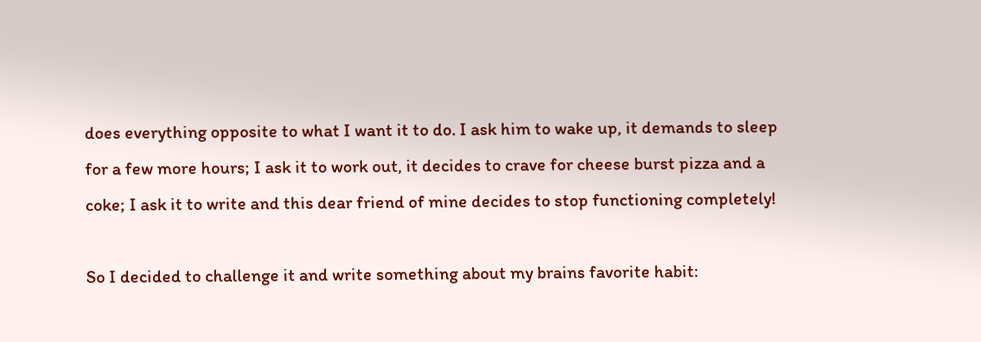does everything opposite to what I want it to do. I ask him to wake up, it demands to sleep for a few more hours; I ask it to work out, it decides to crave for cheese burst pizza and a coke; I ask it to write and this dear friend of mine decides to stop functioning completely!

So I decided to challenge it and write something about my brains favorite habit: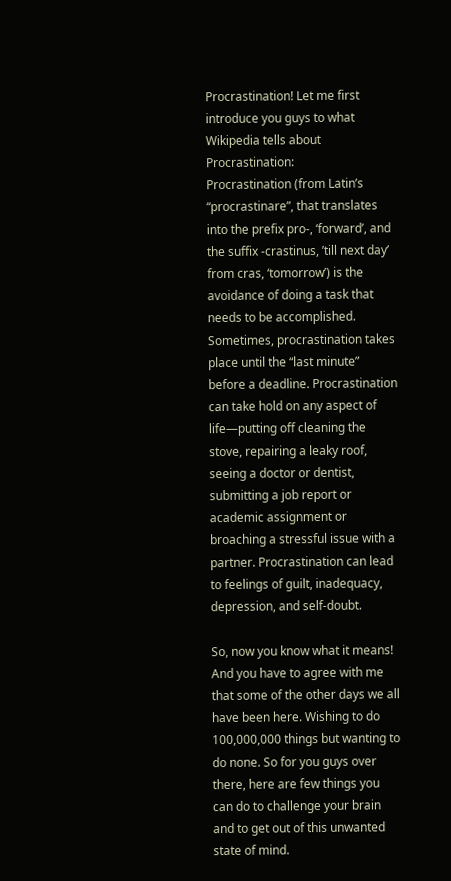Procrastination! Let me first introduce you guys to what Wikipedia tells about Procrastination:
Procrastination (from Latin’s “procrastinare”, that translates into the prefix pro-, ‘forward’, and the suffix -crastinus, ’till next day’ from cras, ‘tomorrow’) is the avoidance of doing a task that needs to be accomplished. Sometimes, procrastination takes place until the “last minute” before a deadline. Procrastination can take hold on any aspect of life—putting off cleaning the stove, repairing a leaky roof, seeing a doctor or dentist, submitting a job report or academic assignment or broaching a stressful issue with a partner. Procrastination can lead to feelings of guilt, inadequacy, depression, and self-doubt.

So, now you know what it means! And you have to agree with me that some of the other days we all have been here. Wishing to do 100,000,000 things but wanting to do none. So for you guys over there, here are few things you can do to challenge your brain and to get out of this unwanted state of mind.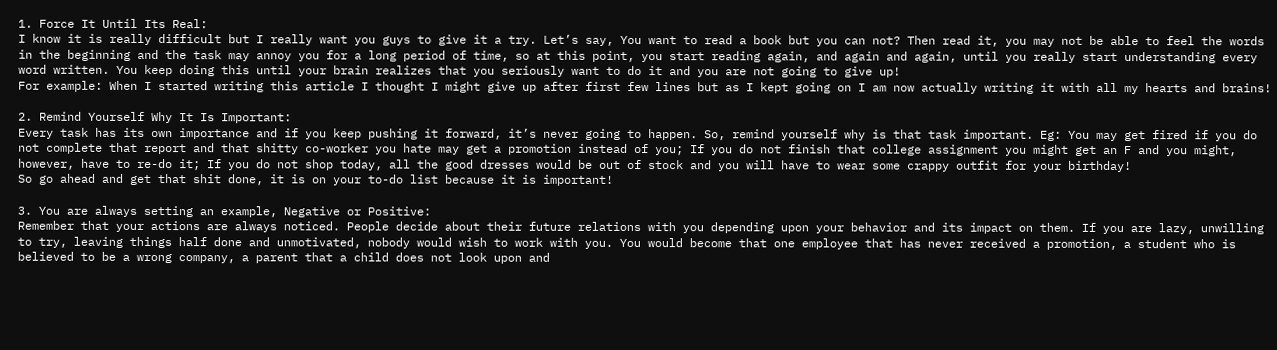1. Force It Until Its Real:
I know it is really difficult but I really want you guys to give it a try. Let’s say, You want to read a book but you can not? Then read it, you may not be able to feel the words in the beginning and the task may annoy you for a long period of time, so at this point, you start reading again, and again and again, until you really start understanding every word written. You keep doing this until your brain realizes that you seriously want to do it and you are not going to give up!
For example: When I started writing this article I thought I might give up after first few lines but as I kept going on I am now actually writing it with all my hearts and brains!

2. Remind Yourself Why It Is Important:
Every task has its own importance and if you keep pushing it forward, it’s never going to happen. So, remind yourself why is that task important. Eg: You may get fired if you do not complete that report and that shitty co-worker you hate may get a promotion instead of you; If you do not finish that college assignment you might get an F and you might, however, have to re-do it; If you do not shop today, all the good dresses would be out of stock and you will have to wear some crappy outfit for your birthday!
So go ahead and get that shit done, it is on your to-do list because it is important!

3. You are always setting an example, Negative or Positive:
Remember that your actions are always noticed. People decide about their future relations with you depending upon your behavior and its impact on them. If you are lazy, unwilling to try, leaving things half done and unmotivated, nobody would wish to work with you. You would become that one employee that has never received a promotion, a student who is believed to be a wrong company, a parent that a child does not look upon and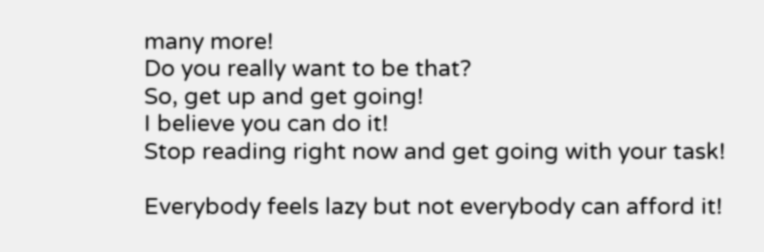many more!
Do you really want to be that?
So, get up and get going!
I believe you can do it!
Stop reading right now and get going with your task!

Everybody feels lazy but not everybody can afford it!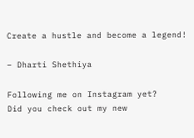Create a hustle and become a legend!

– Dharti Shethiya

Following me on Instagram yet?
Did you check out my new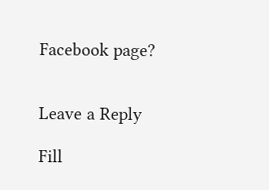Facebook page?


Leave a Reply

Fill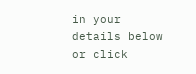in your details below or click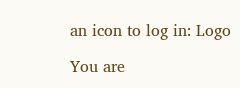an icon to log in: Logo

You are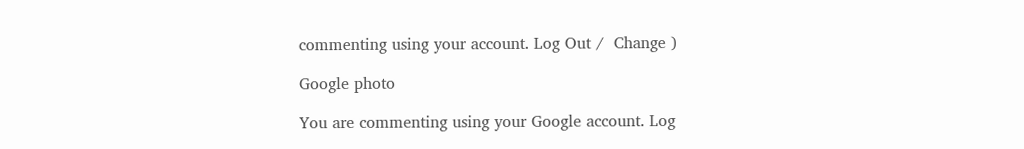commenting using your account. Log Out /  Change )

Google photo

You are commenting using your Google account. Log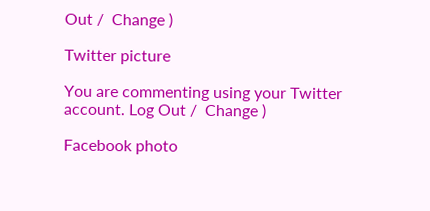Out /  Change )

Twitter picture

You are commenting using your Twitter account. Log Out /  Change )

Facebook photo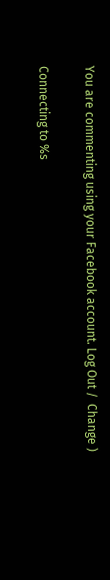You are commenting using your Facebook account. Log Out /  Change )

Connecting to %s